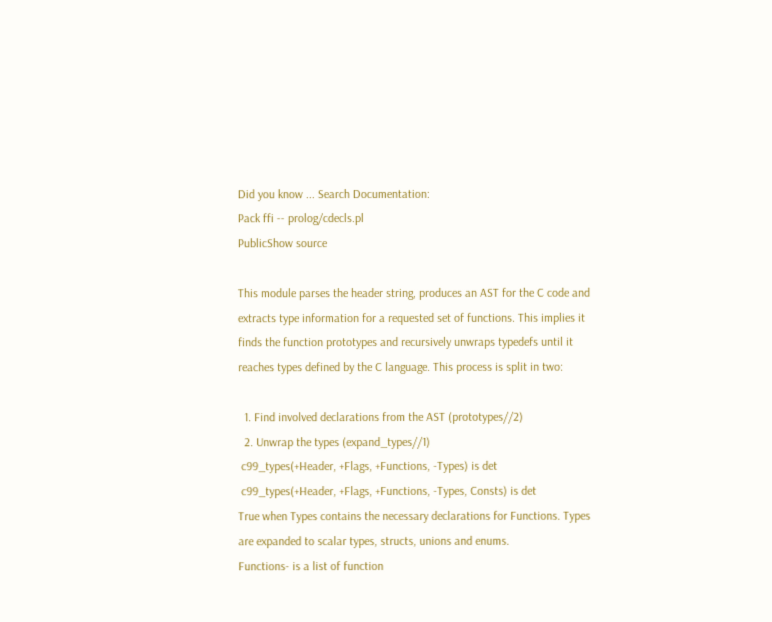Did you know ... Search Documentation:
Pack ffi -- prolog/cdecls.pl
PublicShow source

This module parses the header string, produces an AST for the C code and extracts type information for a requested set of functions. This implies it finds the function prototypes and recursively unwraps typedefs until it reaches types defined by the C language. This process is split in two:

  1. Find involved declarations from the AST (prototypes//2)
  2. Unwrap the types (expand_types//1)
 c99_types(+Header, +Flags, +Functions, -Types) is det
 c99_types(+Header, +Flags, +Functions, -Types, Consts) is det
True when Types contains the necessary declarations for Functions. Types are expanded to scalar types, structs, unions and enums.
Functions- is a list of function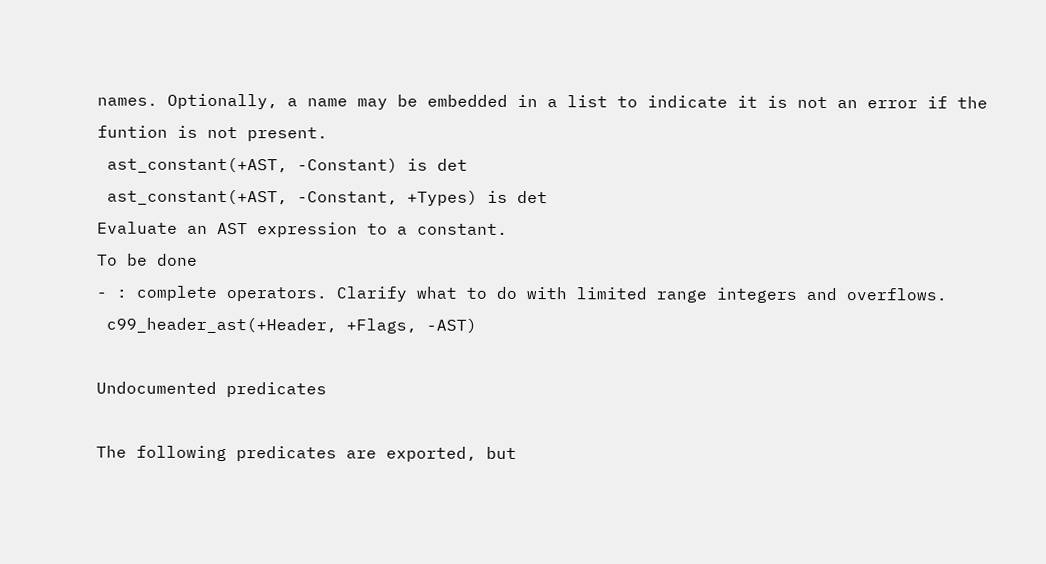names. Optionally, a name may be embedded in a list to indicate it is not an error if the funtion is not present.
 ast_constant(+AST, -Constant) is det
 ast_constant(+AST, -Constant, +Types) is det
Evaluate an AST expression to a constant.
To be done
- : complete operators. Clarify what to do with limited range integers and overflows.
 c99_header_ast(+Header, +Flags, -AST)

Undocumented predicates

The following predicates are exported, but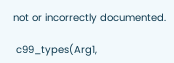not or incorrectly documented.

 c99_types(Arg1,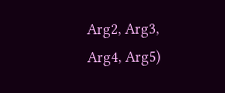Arg2, Arg3, Arg4, Arg5)